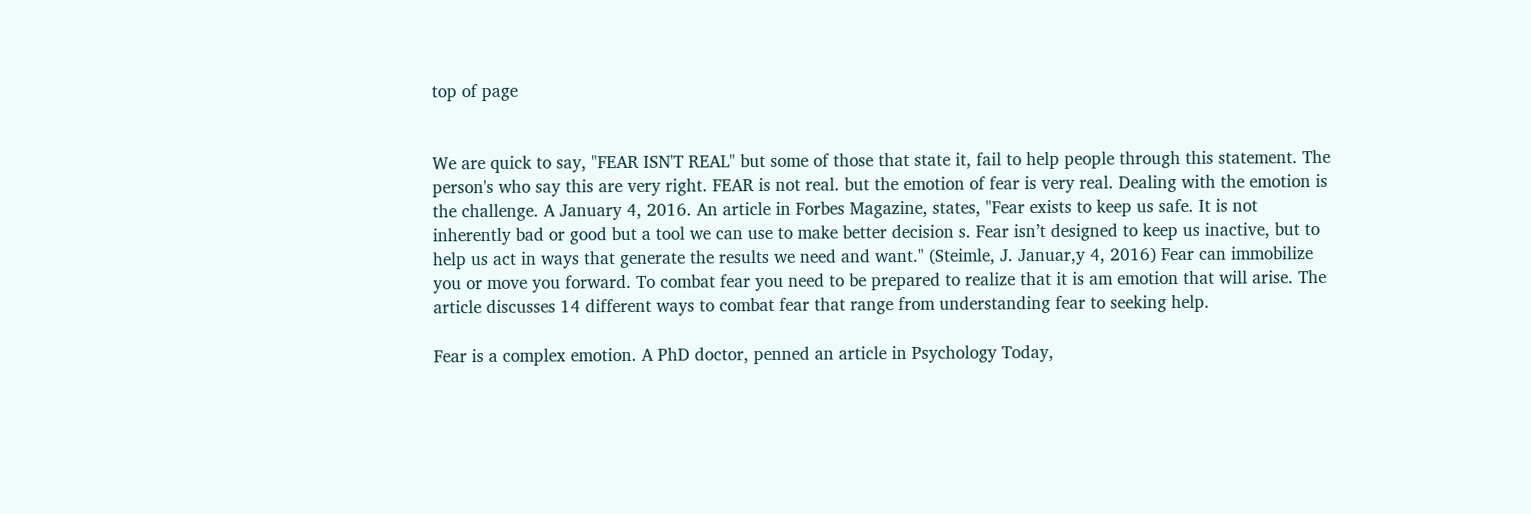top of page


We are quick to say, "FEAR ISN'T REAL" but some of those that state it, fail to help people through this statement. The person's who say this are very right. FEAR is not real. but the emotion of fear is very real. Dealing with the emotion is the challenge. A January 4, 2016. An article in Forbes Magazine, states, "Fear exists to keep us safe. It is not inherently bad or good but a tool we can use to make better decision s. Fear isn’t designed to keep us inactive, but to help us act in ways that generate the results we need and want." (Steimle, J. Januar,y 4, 2016) Fear can immobilize you or move you forward. To combat fear you need to be prepared to realize that it is am emotion that will arise. The article discusses 14 different ways to combat fear that range from understanding fear to seeking help.

Fear is a complex emotion. A PhD doctor, penned an article in Psychology Today,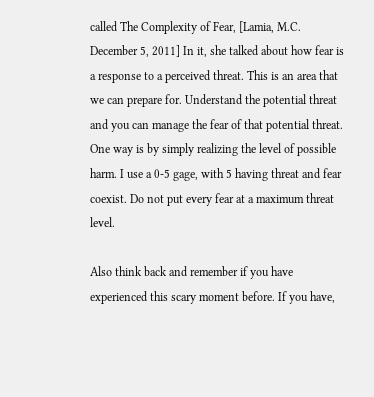called The Complexity of Fear, [Lamia, M.C. December 5, 2011] In it, she talked about how fear is a response to a perceived threat. This is an area that we can prepare for. Understand the potential threat and you can manage the fear of that potential threat. One way is by simply realizing the level of possible harm. I use a 0-5 gage, with 5 having threat and fear coexist. Do not put every fear at a maximum threat level.

Also think back and remember if you have experienced this scary moment before. If you have,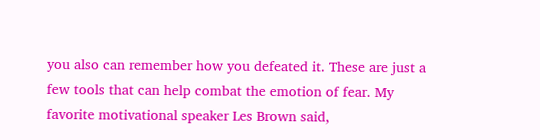you also can remember how you defeated it. These are just a few tools that can help combat the emotion of fear. My favorite motivational speaker Les Brown said,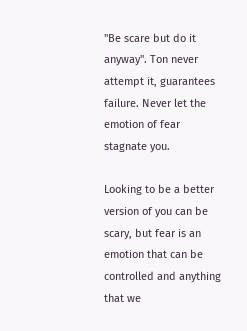"Be scare but do it anyway". Ton never attempt it, guarantees failure. Never let the emotion of fear stagnate you.

Looking to be a better version of you can be scary, but fear is an emotion that can be controlled and anything that we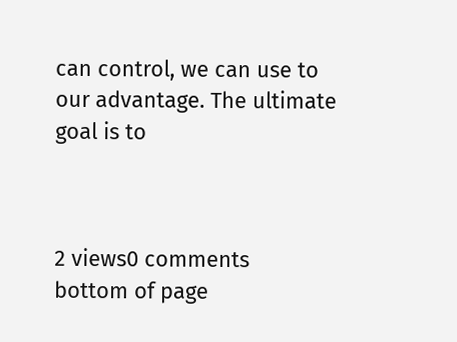can control, we can use to our advantage. The ultimate goal is to



2 views0 comments
bottom of page